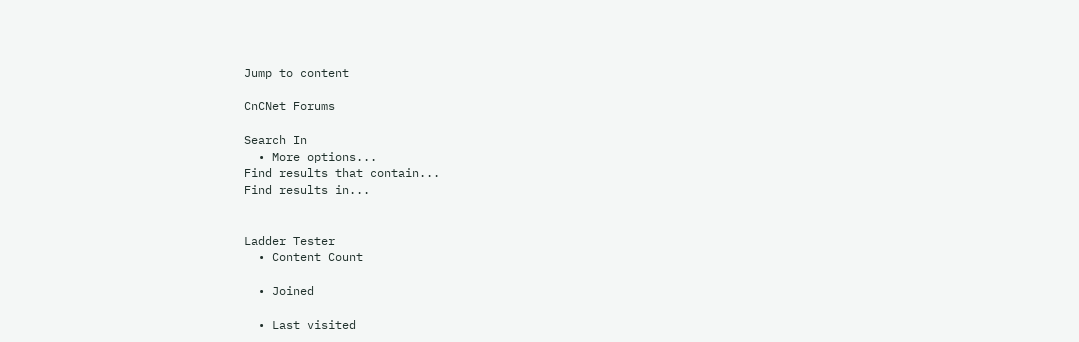Jump to content

CnCNet Forums

Search In
  • More options...
Find results that contain...
Find results in...


Ladder Tester
  • Content Count

  • Joined

  • Last visited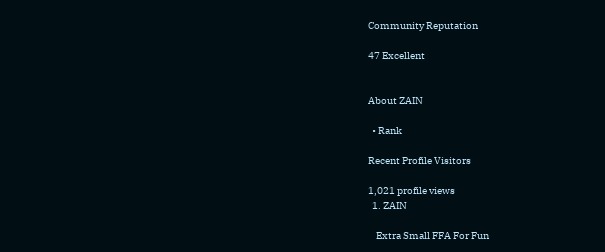Community Reputation

47 Excellent


About ZAIN

  • Rank

Recent Profile Visitors

1,021 profile views
  1. ZAIN

    Extra Small FFA For Fun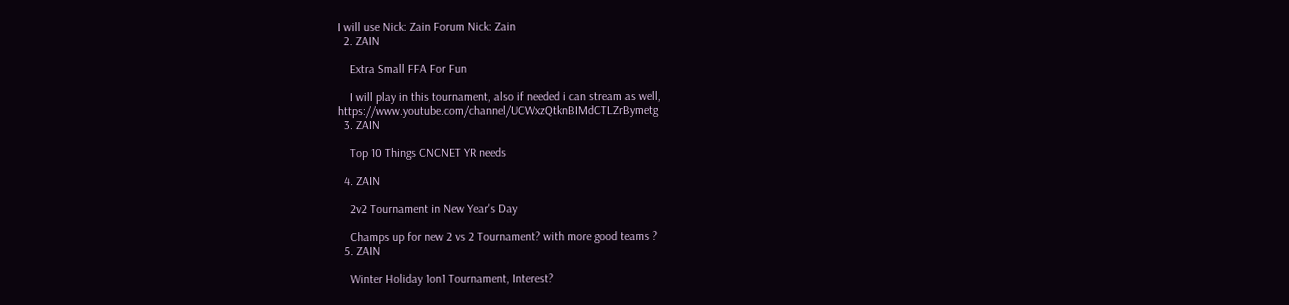I will use Nick: Zain Forum Nick: Zain
  2. ZAIN

    Extra Small FFA For Fun

    I will play in this tournament, also if needed i can stream as well, https://www.youtube.com/channel/UCWxzQtknBIMdCTLZrBymetg
  3. ZAIN

    Top 10 Things CNCNET YR needs

  4. ZAIN

    2v2 Tournament in New Year's Day

    Champs up for new 2 vs 2 Tournament? with more good teams ?
  5. ZAIN

    Winter Holiday 1on1 Tournament, Interest?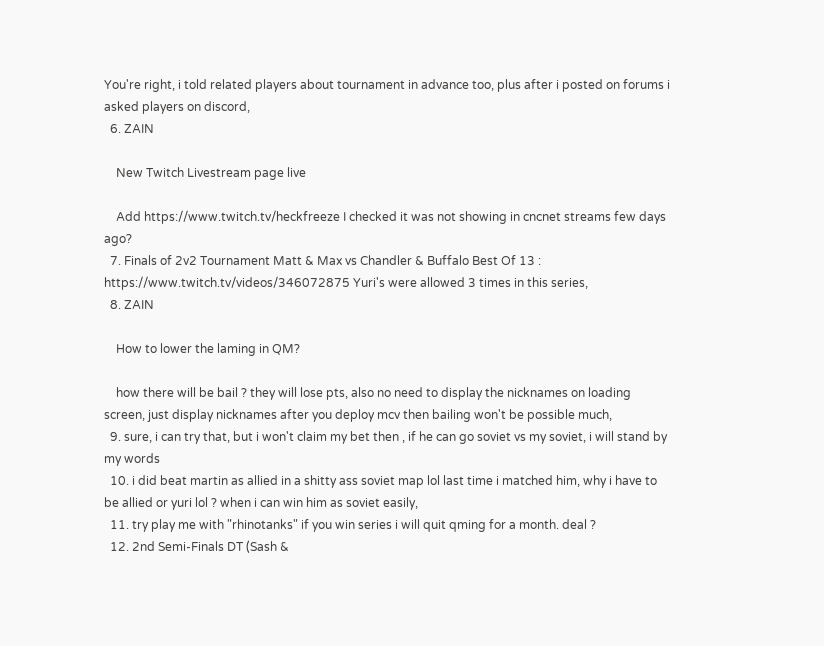You're right, i told related players about tournament in advance too, plus after i posted on forums i asked players on discord,
  6. ZAIN

    New Twitch Livestream page live

    Add https://www.twitch.tv/heckfreeze I checked it was not showing in cncnet streams few days ago?
  7. Finals of 2v2 Tournament Matt & Max vs Chandler & Buffalo Best Of 13 : https://www.twitch.tv/videos/346072875 Yuri's were allowed 3 times in this series,
  8. ZAIN

    How to lower the laming in QM?

    how there will be bail ? they will lose pts, also no need to display the nicknames on loading screen, just display nicknames after you deploy mcv then bailing won't be possible much,
  9. sure, i can try that, but i won't claim my bet then , if he can go soviet vs my soviet, i will stand by my words
  10. i did beat martin as allied in a shitty ass soviet map lol last time i matched him, why i have to be allied or yuri lol ? when i can win him as soviet easily,
  11. try play me with "rhinotanks" if you win series i will quit qming for a month. deal ?
  12. 2nd Semi-Finals DT (Sash &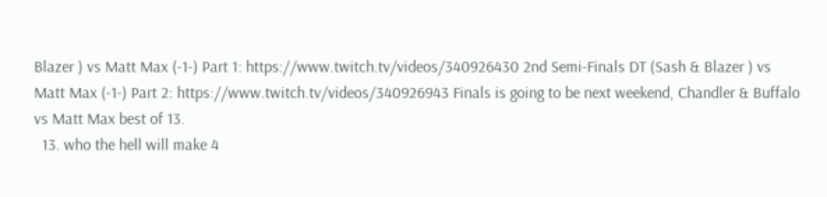Blazer ) vs Matt Max (-1-) Part 1: https://www.twitch.tv/videos/340926430 2nd Semi-Finals DT (Sash & Blazer ) vs Matt Max (-1-) Part 2: https://www.twitch.tv/videos/340926943 Finals is going to be next weekend, Chandler & Buffalo vs Matt Max best of 13.
  13. who the hell will make 4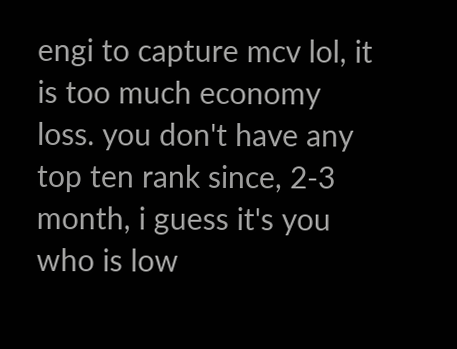engi to capture mcv lol, it is too much economy loss. you don't have any top ten rank since, 2-3 month, i guess it's you who is low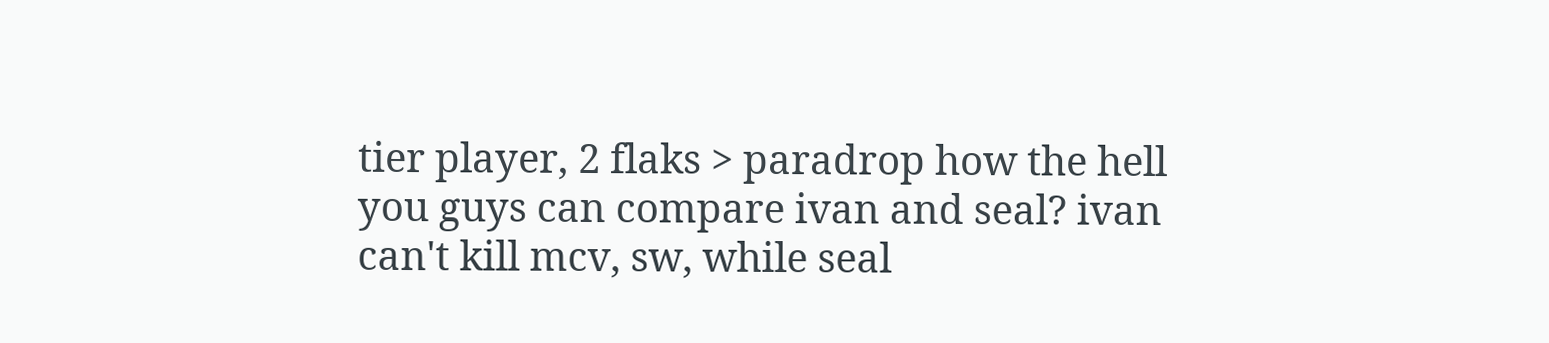tier player, 2 flaks > paradrop how the hell you guys can compare ivan and seal? ivan can't kill mcv, sw, while seal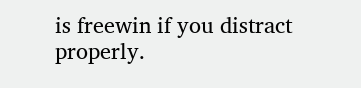is freewin if you distract properly.